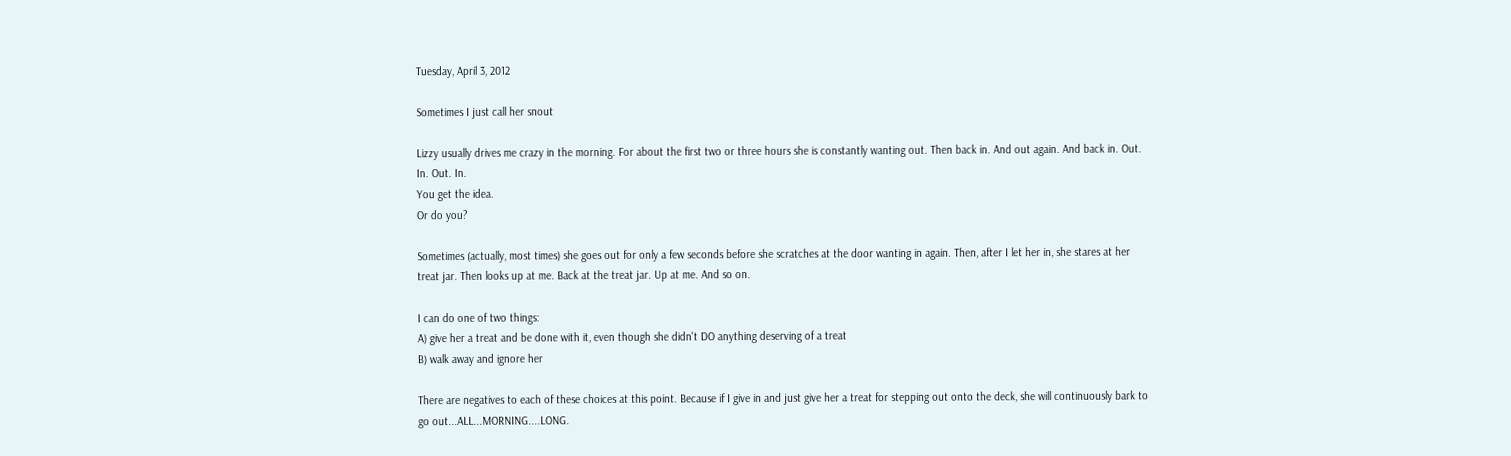Tuesday, April 3, 2012

Sometimes I just call her snout

Lizzy usually drives me crazy in the morning. For about the first two or three hours she is constantly wanting out. Then back in. And out again. And back in. Out. In. Out. In.
You get the idea.
Or do you?

Sometimes (actually, most times) she goes out for only a few seconds before she scratches at the door wanting in again. Then, after I let her in, she stares at her treat jar. Then looks up at me. Back at the treat jar. Up at me. And so on.

I can do one of two things:
A) give her a treat and be done with it, even though she didn't DO anything deserving of a treat
B) walk away and ignore her

There are negatives to each of these choices at this point. Because if I give in and just give her a treat for stepping out onto the deck, she will continuously bark to go out...ALL...MORNING....LONG.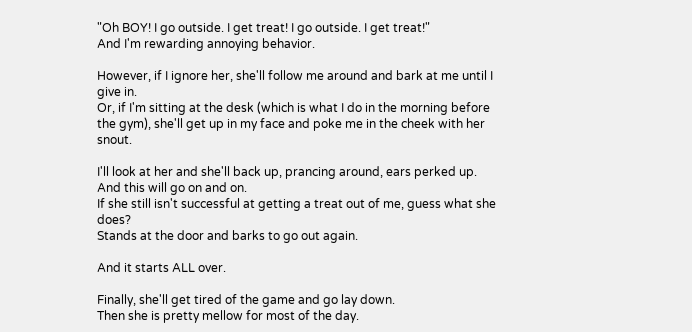"Oh BOY! I go outside. I get treat! I go outside. I get treat!"
And I'm rewarding annoying behavior.

However, if I ignore her, she'll follow me around and bark at me until I give in.
Or, if I'm sitting at the desk (which is what I do in the morning before the gym), she'll get up in my face and poke me in the cheek with her snout.

I'll look at her and she'll back up, prancing around, ears perked up. And this will go on and on.
If she still isn't successful at getting a treat out of me, guess what she does?
Stands at the door and barks to go out again.

And it starts ALL over.

Finally, she'll get tired of the game and go lay down.
Then she is pretty mellow for most of the day.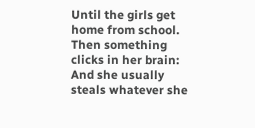Until the girls get home from school.
Then something clicks in her brain:
And she usually steals whatever she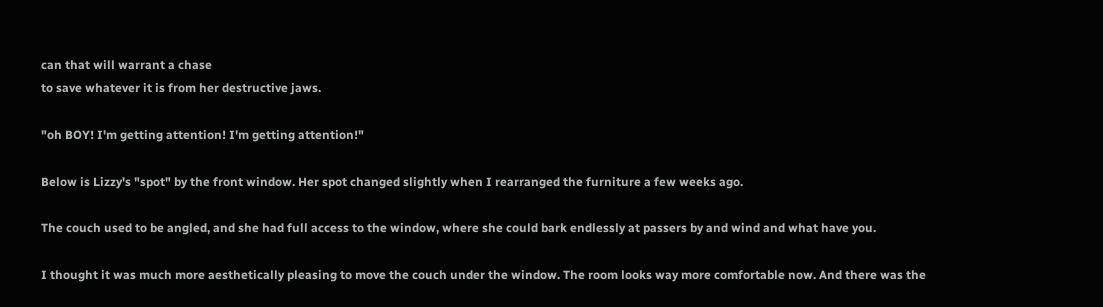can that will warrant a chase
to save whatever it is from her destructive jaws.

"oh BOY! I'm getting attention! I'm getting attention!"

Below is Lizzy's "spot" by the front window. Her spot changed slightly when I rearranged the furniture a few weeks ago.

The couch used to be angled, and she had full access to the window, where she could bark endlessly at passers by and wind and what have you.

I thought it was much more aesthetically pleasing to move the couch under the window. The room looks way more comfortable now. And there was the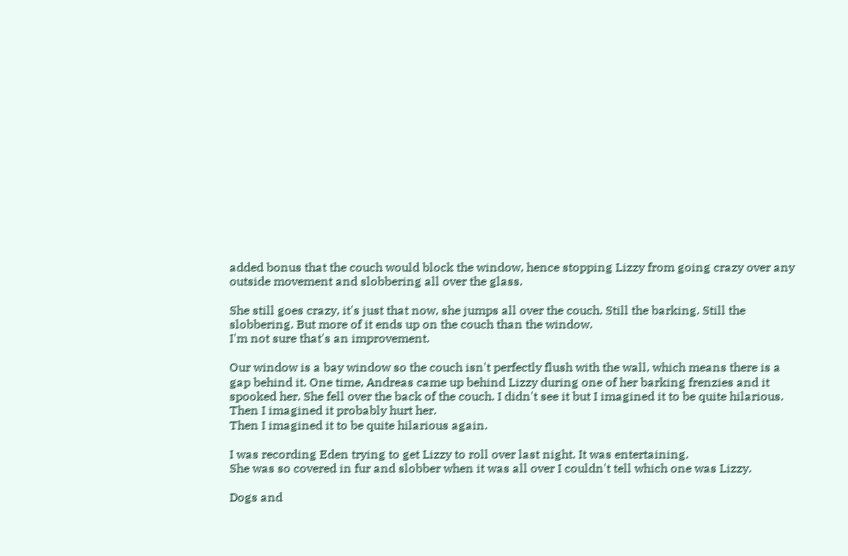added bonus that the couch would block the window, hence stopping Lizzy from going crazy over any outside movement and slobbering all over the glass.

She still goes crazy, it's just that now, she jumps all over the couch. Still the barking. Still the slobbering. But more of it ends up on the couch than the window.
I'm not sure that's an improvement.

Our window is a bay window so the couch isn't perfectly flush with the wall, which means there is a gap behind it. One time, Andreas came up behind Lizzy during one of her barking frenzies and it spooked her. She fell over the back of the couch. I didn't see it but I imagined it to be quite hilarious.
Then I imagined it probably hurt her.
Then I imagined it to be quite hilarious again.

I was recording Eden trying to get Lizzy to roll over last night. It was entertaining.
She was so covered in fur and slobber when it was all over I couldn't tell which one was Lizzy.

Dogs and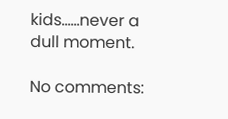kids......never a dull moment.

No comments: